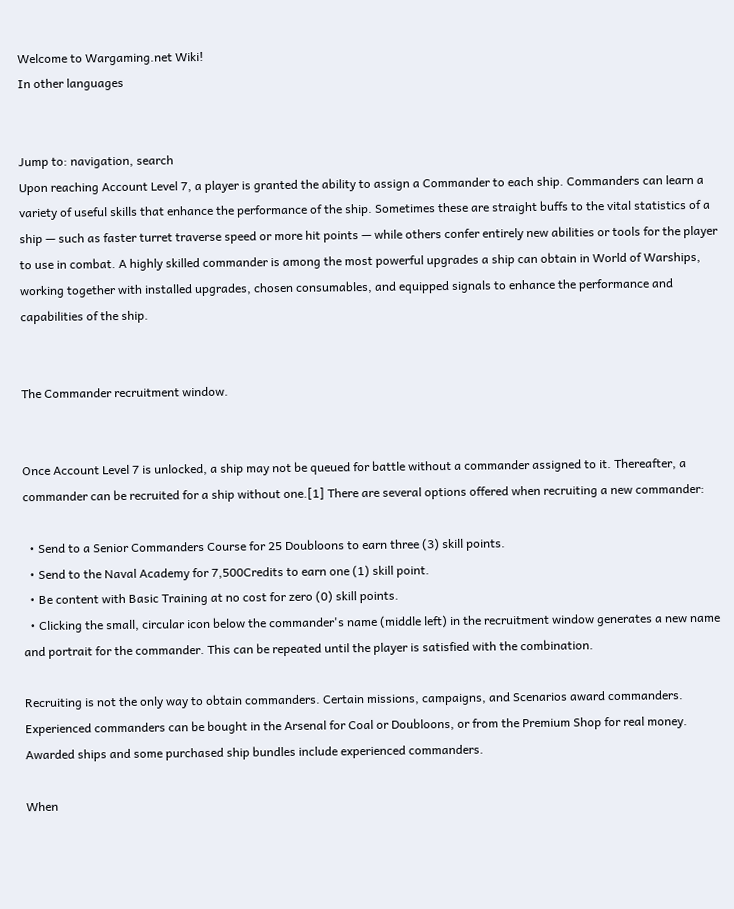Welcome to Wargaming.net Wiki!
In other languages


Jump to: navigation, search
Upon reaching Account Level 7, a player is granted the ability to assign a Commander to each ship. Commanders can learn a variety of useful skills that enhance the performance of the ship. Sometimes these are straight buffs to the vital statistics of a ship — such as faster turret traverse speed or more hit points — while others confer entirely new abilities or tools for the player to use in combat. A highly skilled commander is among the most powerful upgrades a ship can obtain in World of Warships, working together with installed upgrades, chosen consumables, and equipped signals to enhance the performance and capabilities of the ship.


The Commander recruitment window.


Once Account Level 7 is unlocked, a ship may not be queued for battle without a commander assigned to it. Thereafter, a commander can be recruited for a ship without one.[1] There are several options offered when recruiting a new commander:

  • Send to a Senior Commanders Course for 25 Doubloons to earn three (3) skill points.
  • Send to the Naval Academy for 7,500Credits to earn one (1) skill point.
  • Be content with Basic Training at no cost for zero (0) skill points.
  • Clicking the small, circular icon below the commander's name (middle left) in the recruitment window generates a new name and portrait for the commander. This can be repeated until the player is satisfied with the combination.

Recruiting is not the only way to obtain commanders. Certain missions, campaigns, and Scenarios award commanders. Experienced commanders can be bought in the Arsenal for Coal or Doubloons, or from the Premium Shop for real money. Awarded ships and some purchased ship bundles include experienced commanders.

When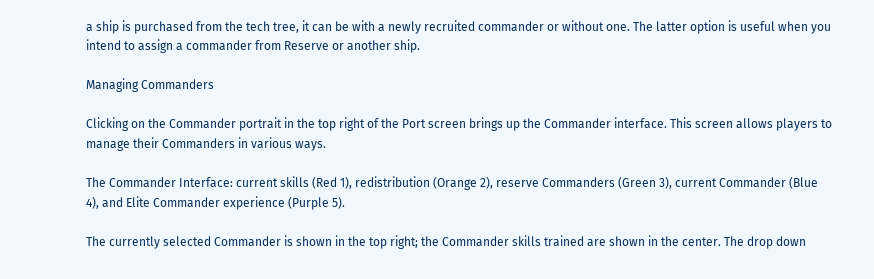a ship is purchased from the tech tree, it can be with a newly recruited commander or without one. The latter option is useful when you intend to assign a commander from Reserve or another ship.

Managing Commanders

Clicking on the Commander portrait in the top right of the Port screen brings up the Commander interface. This screen allows players to manage their Commanders in various ways.

The Commander Interface: current skills (Red 1), redistribution (Orange 2), reserve Commanders (Green 3), current Commander (Blue 4), and Elite Commander experience (Purple 5).

The currently selected Commander is shown in the top right; the Commander skills trained are shown in the center. The drop down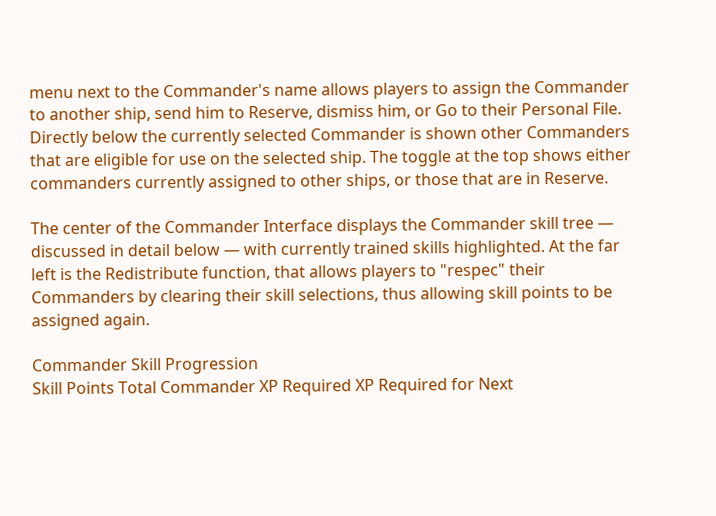menu next to the Commander's name allows players to assign the Commander to another ship, send him to Reserve, dismiss him, or Go to their Personal File. Directly below the currently selected Commander is shown other Commanders that are eligible for use on the selected ship. The toggle at the top shows either commanders currently assigned to other ships, or those that are in Reserve.

The center of the Commander Interface displays the Commander skill tree — discussed in detail below — with currently trained skills highlighted. At the far left is the Redistribute function, that allows players to "respec" their Commanders by clearing their skill selections, thus allowing skill points to be assigned again.

Commander Skill Progression
Skill Points Total Commander XP Required XP Required for Next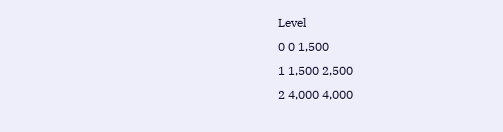Level
0 0 1,500
1 1,500 2,500
2 4,000 4,000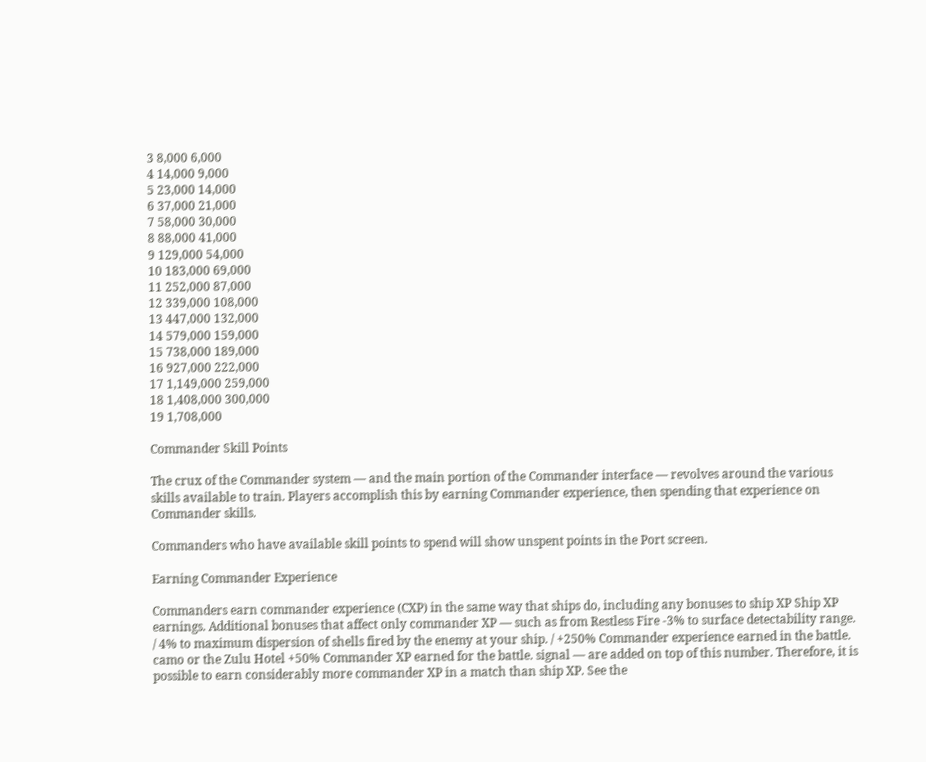3 8,000 6,000
4 14,000 9,000
5 23,000 14,000
6 37,000 21,000
7 58,000 30,000
8 88,000 41,000
9 129,000 54,000
10 183,000 69,000
11 252,000 87,000
12 339,000 108,000
13 447,000 132,000
14 579,000 159,000
15 738,000 189,000
16 927,000 222,000
17 1,149,000 259,000
18 1,408,000 300,000
19 1,708,000

Commander Skill Points

The crux of the Commander system — and the main portion of the Commander interface — revolves around the various skills available to train. Players accomplish this by earning Commander experience, then spending that experience on Commander skills.

Commanders who have available skill points to spend will show unspent points in the Port screen.

Earning Commander Experience

Commanders earn commander experience (CXP) in the same way that ships do, including any bonuses to ship XP Ship XP earnings. Additional bonuses that affect only commander XP — such as from Restless Fire -3% to surface detectability range. / 4% to maximum dispersion of shells fired by the enemy at your ship. / +250% Commander experience earned in the battle. camo or the Zulu Hotel +50% Commander XP earned for the battle. signal — are added on top of this number. Therefore, it is possible to earn considerably more commander XP in a match than ship XP. See the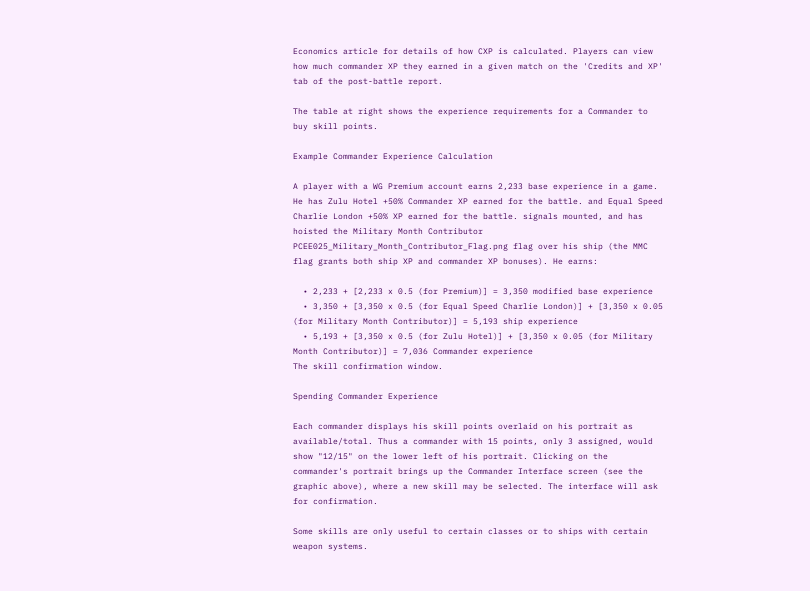Economics article for details of how CXP is calculated. Players can view how much commander XP they earned in a given match on the 'Credits and XP' tab of the post-battle report.

The table at right shows the experience requirements for a Commander to buy skill points.

Example Commander Experience Calculation

A player with a WG Premium account earns 2,233 base experience in a game. He has Zulu Hotel +50% Commander XP earned for the battle. and Equal Speed Charlie London +50% XP earned for the battle. signals mounted, and has hoisted the Military Month Contributor PCEE025_Military_Month_Contributor_Flag.png flag over his ship (the MMC flag grants both ship XP and commander XP bonuses). He earns:

  • 2,233 + [2,233 x 0.5 (for Premium)] = 3,350 modified base experience
  • 3,350 + [3,350 x 0.5 (for Equal Speed Charlie London)] + [3,350 x 0.05 (for Military Month Contributor)] = 5,193 ship experience
  • 5,193 + [3,350 x 0.5 (for Zulu Hotel)] + [3,350 x 0.05 (for Military Month Contributor)] = 7,036 Commander experience
The skill confirmation window.

Spending Commander Experience

Each commander displays his skill points overlaid on his portrait as available/total. Thus a commander with 15 points, only 3 assigned, would show "12/15" on the lower left of his portrait. Clicking on the commander's portrait brings up the Commander Interface screen (see the graphic above), where a new skill may be selected. The interface will ask for confirmation.

Some skills are only useful to certain classes or to ships with certain weapon systems.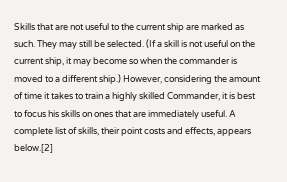Skills that are not useful to the current ship are marked as such. They may still be selected. (If a skill is not useful on the current ship, it may become so when the commander is moved to a different ship.) However, considering the amount of time it takes to train a highly skilled Commander, it is best to focus his skills on ones that are immediately useful. A complete list of skills, their point costs and effects, appears below.[2]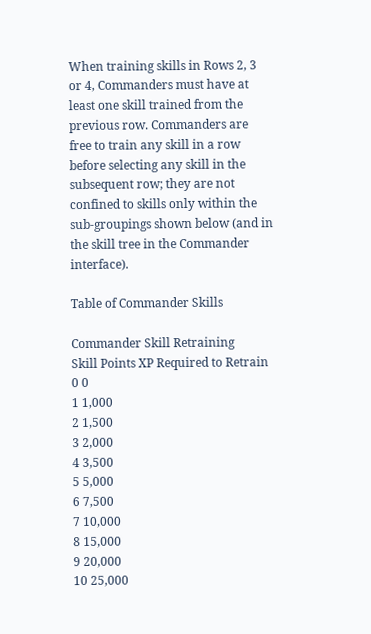When training skills in Rows 2, 3 or 4, Commanders must have at least one skill trained from the previous row. Commanders are free to train any skill in a row before selecting any skill in the subsequent row; they are not confined to skills only within the sub-groupings shown below (and in the skill tree in the Commander interface).

Table of Commander Skills

Commander Skill Retraining
Skill Points XP Required to Retrain
0 0
1 1,000
2 1,500
3 2,000
4 3,500
5 5,000
6 7,500
7 10,000
8 15,000
9 20,000
10 25,000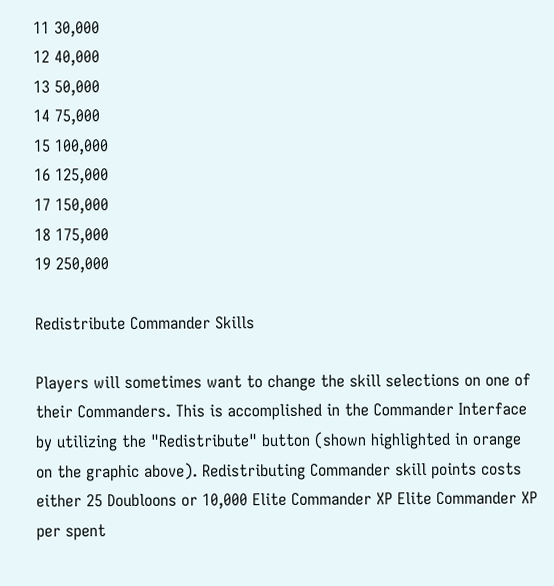11 30,000
12 40,000
13 50,000
14 75,000
15 100,000
16 125,000
17 150,000
18 175,000
19 250,000

Redistribute Commander Skills

Players will sometimes want to change the skill selections on one of their Commanders. This is accomplished in the Commander Interface by utilizing the "Redistribute" button (shown highlighted in orange on the graphic above). Redistributing Commander skill points costs either 25 Doubloons or 10,000 Elite Commander XP Elite Commander XP per spent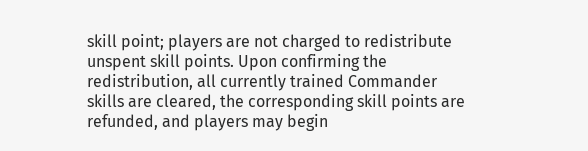skill point; players are not charged to redistribute unspent skill points. Upon confirming the redistribution, all currently trained Commander skills are cleared, the corresponding skill points are refunded, and players may begin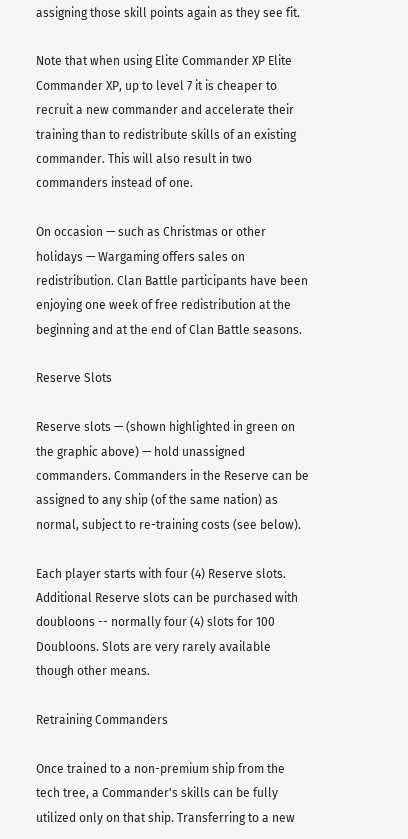assigning those skill points again as they see fit.

Note that when using Elite Commander XP Elite Commander XP, up to level 7 it is cheaper to recruit a new commander and accelerate their training than to redistribute skills of an existing commander. This will also result in two commanders instead of one.

On occasion — such as Christmas or other holidays — Wargaming offers sales on redistribution. Clan Battle participants have been enjoying one week of free redistribution at the beginning and at the end of Clan Battle seasons.

Reserve Slots

Reserve slots — (shown highlighted in green on the graphic above) — hold unassigned commanders. Commanders in the Reserve can be assigned to any ship (of the same nation) as normal, subject to re-training costs (see below).

Each player starts with four (4) Reserve slots. Additional Reserve slots can be purchased with doubloons -- normally four (4) slots for 100 Doubloons. Slots are very rarely available though other means.

Retraining Commanders

Once trained to a non-premium ship from the tech tree, a Commander's skills can be fully utilized only on that ship. Transferring to a new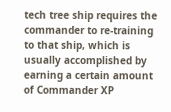tech tree ship requires the commander to re-training to that ship, which is usually accomplished by earning a certain amount of Commander XP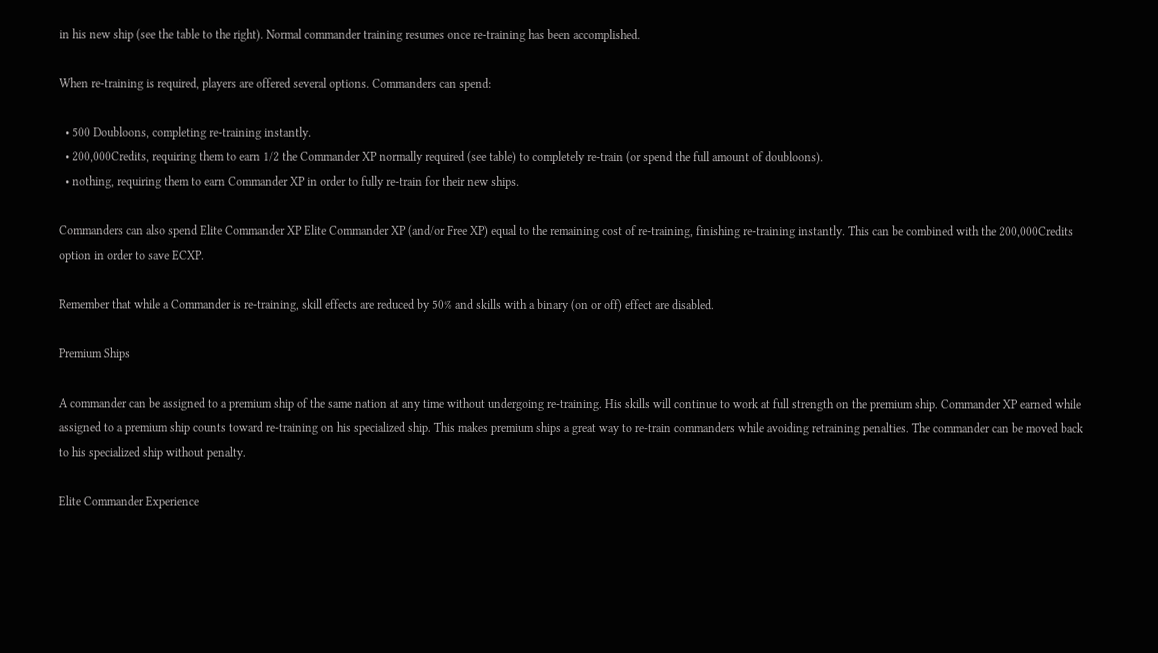in his new ship (see the table to the right). Normal commander training resumes once re-training has been accomplished.

When re-training is required, players are offered several options. Commanders can spend:

  • 500 Doubloons, completing re-training instantly.
  • 200,000Credits, requiring them to earn 1/2 the Commander XP normally required (see table) to completely re-train (or spend the full amount of doubloons).
  • nothing, requiring them to earn Commander XP in order to fully re-train for their new ships.

Commanders can also spend Elite Commander XP Elite Commander XP (and/or Free XP) equal to the remaining cost of re-training, finishing re-training instantly. This can be combined with the 200,000Credits option in order to save ECXP.

Remember that while a Commander is re-training, skill effects are reduced by 50% and skills with a binary (on or off) effect are disabled.

Premium Ships

A commander can be assigned to a premium ship of the same nation at any time without undergoing re-training. His skills will continue to work at full strength on the premium ship. Commander XP earned while assigned to a premium ship counts toward re-training on his specialized ship. This makes premium ships a great way to re-train commanders while avoiding retraining penalties. The commander can be moved back to his specialized ship without penalty.

Elite Commander Experience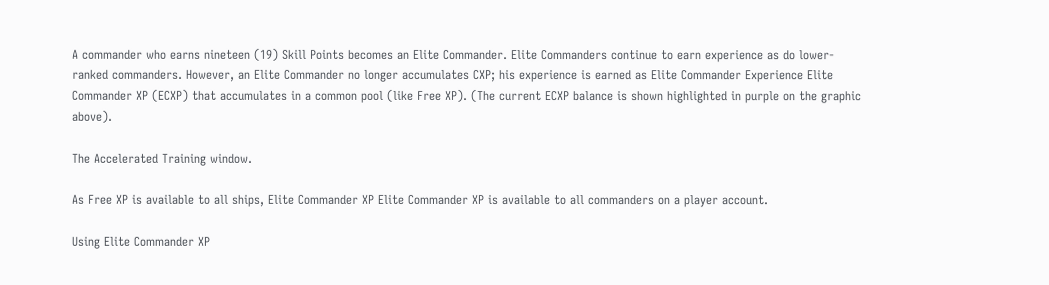A commander who earns nineteen (19) Skill Points becomes an Elite Commander. Elite Commanders continue to earn experience as do lower-ranked commanders. However, an Elite Commander no longer accumulates CXP; his experience is earned as Elite Commander Experience Elite Commander XP (ECXP) that accumulates in a common pool (like Free XP). (The current ECXP balance is shown highlighted in purple on the graphic above).

The Accelerated Training window.

As Free XP is available to all ships, Elite Commander XP Elite Commander XP is available to all commanders on a player account.

Using Elite Commander XP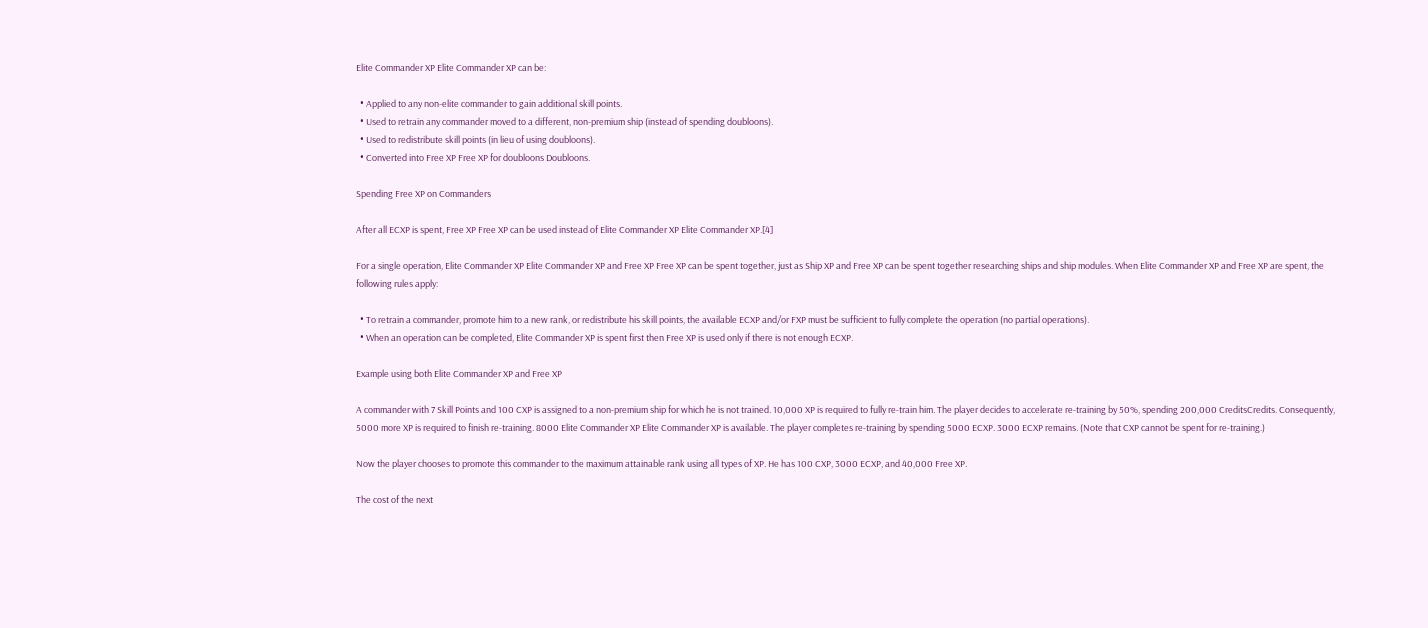Elite Commander XP Elite Commander XP can be:

  • Applied to any non-elite commander to gain additional skill points.
  • Used to retrain any commander moved to a different, non-premium ship (instead of spending doubloons).
  • Used to redistribute skill points (in lieu of using doubloons).
  • Converted into Free XP Free XP for doubloons Doubloons.

Spending Free XP on Commanders

After all ECXP is spent, Free XP Free XP can be used instead of Elite Commander XP Elite Commander XP.[4]

For a single operation, Elite Commander XP Elite Commander XP and Free XP Free XP can be spent together, just as Ship XP and Free XP can be spent together researching ships and ship modules. When Elite Commander XP and Free XP are spent, the following rules apply:

  • To retrain a commander, promote him to a new rank, or redistribute his skill points, the available ECXP and/or FXP must be sufficient to fully complete the operation (no partial operations).
  • When an operation can be completed, Elite Commander XP is spent first then Free XP is used only if there is not enough ECXP.

Example using both Elite Commander XP and Free XP

A commander with 7 Skill Points and 100 CXP is assigned to a non-premium ship for which he is not trained. 10,000 XP is required to fully re-train him. The player decides to accelerate re-training by 50%, spending 200,000 CreditsCredits. Consequently, 5000 more XP is required to finish re-training. 8000 Elite Commander XP Elite Commander XP is available. The player completes re-training by spending 5000 ECXP. 3000 ECXP remains. (Note that CXP cannot be spent for re-training.)

Now the player chooses to promote this commander to the maximum attainable rank using all types of XP. He has 100 CXP, 3000 ECXP, and 40,000 Free XP.

The cost of the next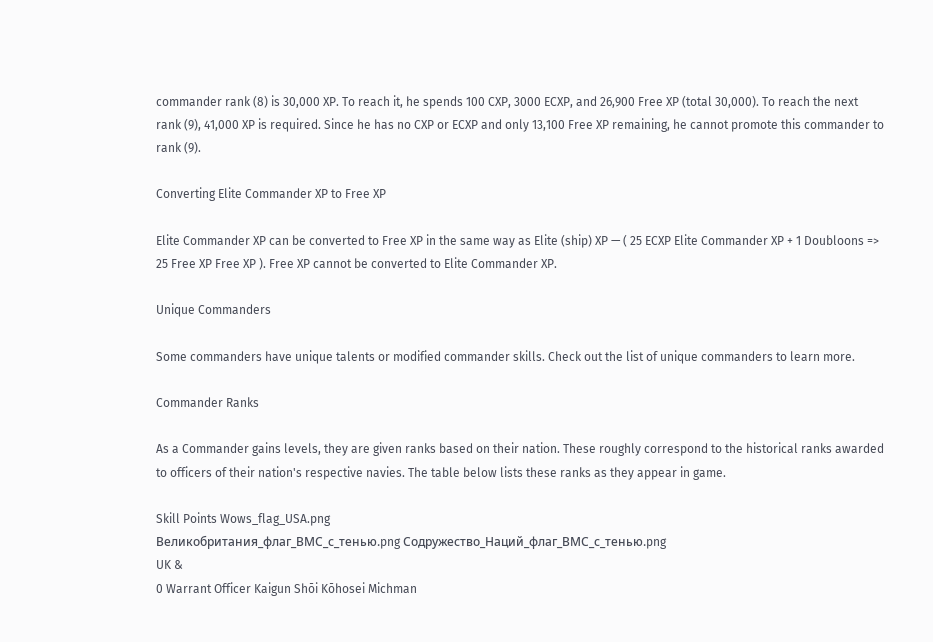commander rank (8) is 30,000 XP. To reach it, he spends 100 CXP, 3000 ECXP, and 26,900 Free XP (total 30,000). To reach the next rank (9), 41,000 XP is required. Since he has no CXP or ECXP and only 13,100 Free XP remaining, he cannot promote this commander to rank (9).

Converting Elite Commander XP to Free XP

Elite Commander XP can be converted to Free XP in the same way as Elite (ship) XP — ( 25 ECXP Elite Commander XP + 1 Doubloons => 25 Free XP Free XP ). Free XP cannot be converted to Elite Commander XP.

Unique Commanders

Some commanders have unique talents or modified commander skills. Check out the list of unique commanders to learn more.

Commander Ranks

As a Commander gains levels, they are given ranks based on their nation. These roughly correspond to the historical ranks awarded to officers of their nation's respective navies. The table below lists these ranks as they appear in game.

Skill Points Wows_flag_USA.png
Великобритания_флаг_ВМС_с_тенью.png Содружество_Наций_флаг_ВМС_с_тенью.png
UK &
0 Warrant Officer Kaigun Shōi Kōhosei Michman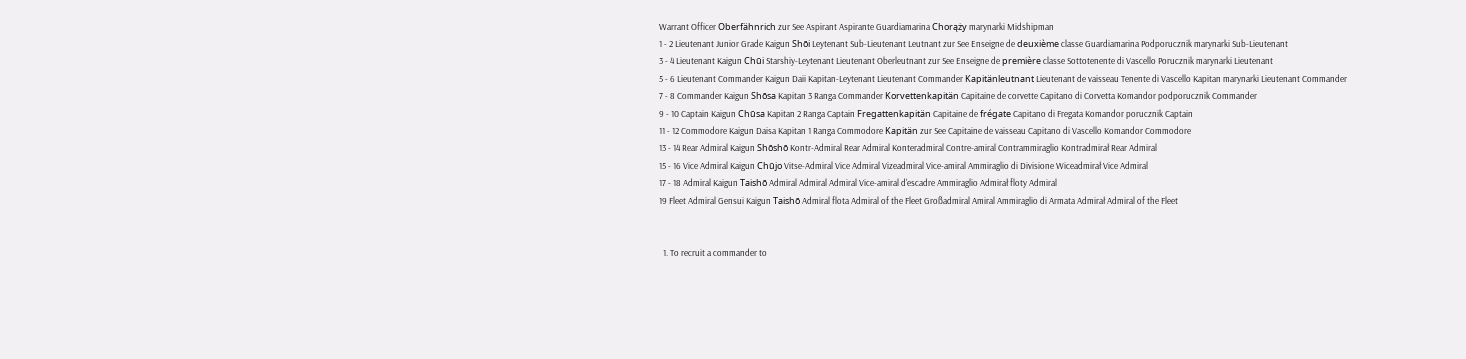Warrant Officer Oberfähnrich zur See Aspirant Aspirante Guardiamarina Chorąży marynarki Midshipman
1 - 2 Lieutenant Junior Grade Kaigun Shōi Leytenant Sub-Lieutenant Leutnant zur See Enseigne de deuxième classe Guardiamarina Podporucznik marynarki Sub-Lieutenant
3 - 4 Lieutenant Kaigun Chūi Starshiy-Leytenant Lieutenant Oberleutnant zur See Enseigne de première classe Sottotenente di Vascello Porucznik marynarki Lieutenant
5 - 6 Lieutenant Commander Kaigun Daii Kapitan-Leytenant Lieutenant Commander Kapitänleutnant Lieutenant de vaisseau Tenente di Vascello Kapitan marynarki Lieutenant Commander
7 - 8 Commander Kaigun Shōsa Kapitan 3 Ranga Commander Korvettenkapitän Capitaine de corvette Capitano di Corvetta Komandor podporucznik Commander
9 - 10 Captain Kaigun Chūsa Kapitan 2 Ranga Captain Fregattenkapitän Capitaine de frégate Capitano di Fregata Komandor porucznik Captain
11 - 12 Commodore Kaigun Daisa Kapitan 1 Ranga Commodore Kapitän zur See Capitaine de vaisseau Capitano di Vascello Komandor Commodore
13 - 14 Rear Admiral Kaigun Shōshō Kontr-Admiral Rear Admiral Konteradmiral Contre-amiral Contrammiraglio Kontradmirał Rear Admiral
15 - 16 Vice Admiral Kaigun Chūjo Vitse-Admiral Vice Admiral Vizeadmiral Vice-amiral Ammiraglio di Divisione Wiceadmirał Vice Admiral
17 - 18 Admiral Kaigun Taishō Admiral Admiral Admiral Vice-amiral d'escadre Ammiraglio Admirał floty Admiral
19 Fleet Admiral Gensui Kaigun Taishō Admiral flota Admiral of the Fleet Großadmiral Amiral Ammiraglio di Armata Admirał Admiral of the Fleet


  1. To recruit a commander to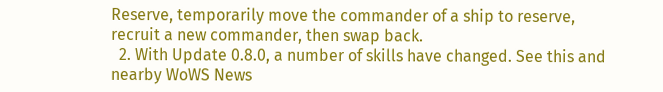Reserve, temporarily move the commander of a ship to reserve, recruit a new commander, then swap back.
  2. With Update 0.8.0, a number of skills have changed. See this and nearby WoWS News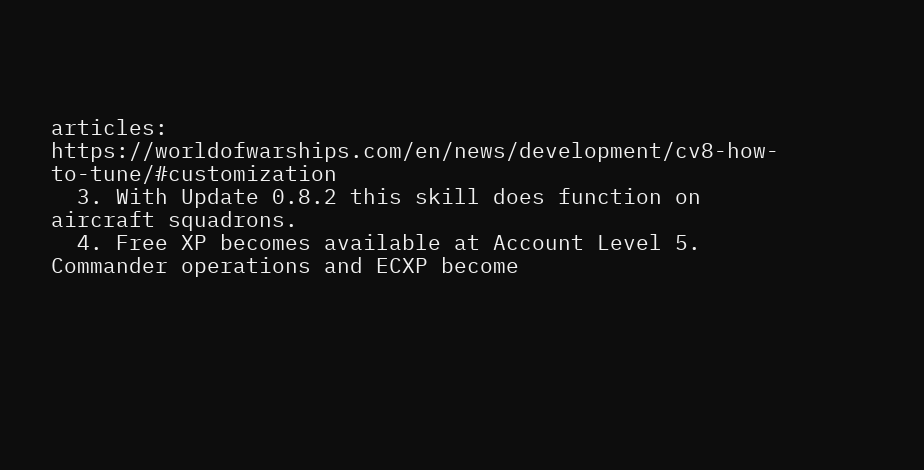articles: https://worldofwarships.com/en/news/development/cv8-how-to-tune/#customization
  3. With Update 0.8.2 this skill does function on aircraft squadrons.
  4. Free XP becomes available at Account Level 5. Commander operations and ECXP become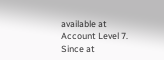available at Account Level 7. Since at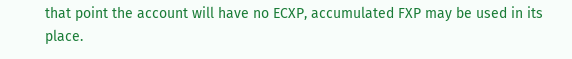that point the account will have no ECXP, accumulated FXP may be used in its place.